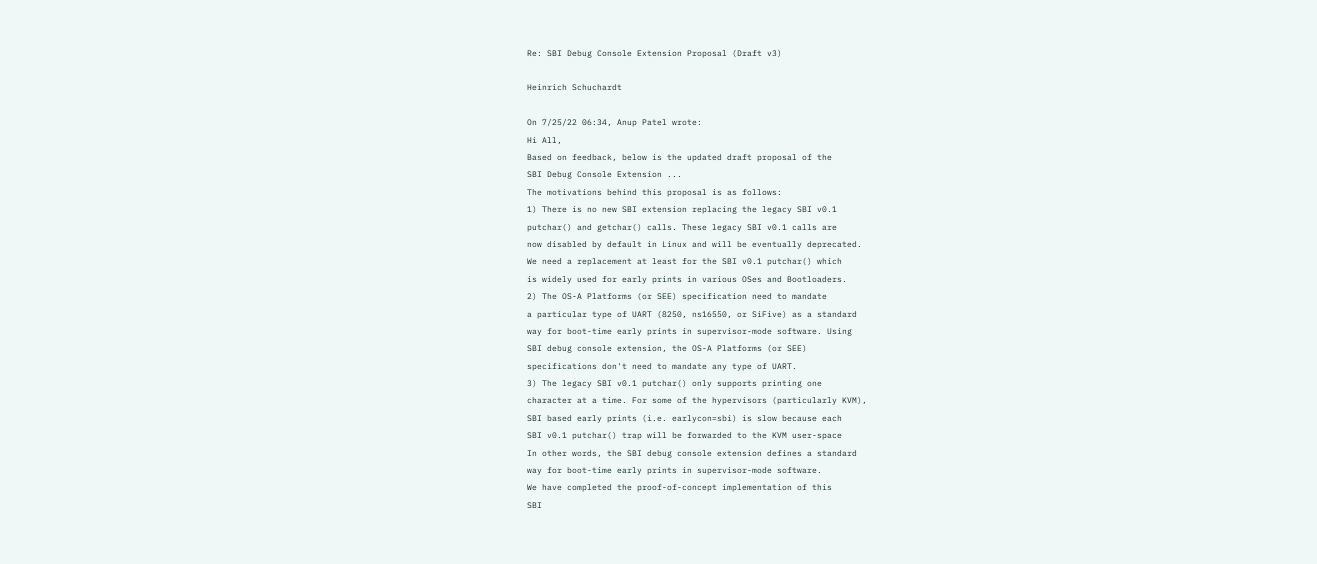Re: SBI Debug Console Extension Proposal (Draft v3)

Heinrich Schuchardt

On 7/25/22 06:34, Anup Patel wrote:
Hi All,
Based on feedback, below is the updated draft proposal of the
SBI Debug Console Extension ...
The motivations behind this proposal is as follows:
1) There is no new SBI extension replacing the legacy SBI v0.1
putchar() and getchar() calls. These legacy SBI v0.1 calls are
now disabled by default in Linux and will be eventually deprecated.
We need a replacement at least for the SBI v0.1 putchar() which
is widely used for early prints in various OSes and Bootloaders.
2) The OS-A Platforms (or SEE) specification need to mandate
a particular type of UART (8250, ns16550, or SiFive) as a standard
way for boot-time early prints in supervisor-mode software. Using
SBI debug console extension, the OS-A Platforms (or SEE)
specifications don't need to mandate any type of UART.
3) The legacy SBI v0.1 putchar() only supports printing one
character at a time. For some of the hypervisors (particularly KVM),
SBI based early prints (i.e. earlycon=sbi) is slow because each
SBI v0.1 putchar() trap will be forwarded to the KVM user-space
In other words, the SBI debug console extension defines a standard
way for boot-time early prints in supervisor-mode software.
We have completed the proof-of-concept implementation of this
SBI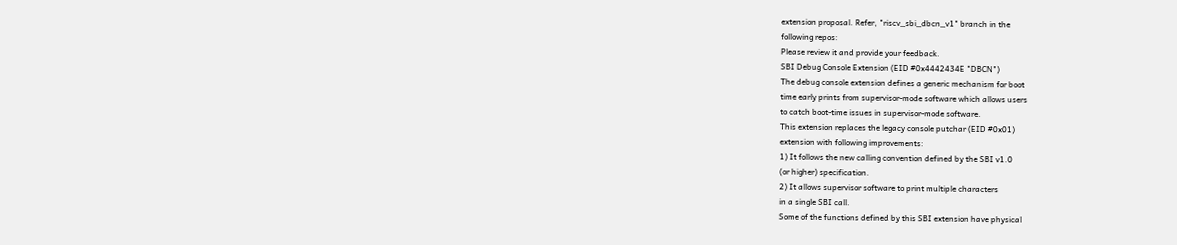extension proposal. Refer, "riscv_sbi_dbcn_v1" branch in the
following repos:
Please review it and provide your feedback.
SBI Debug Console Extension (EID #0x4442434E "DBCN")
The debug console extension defines a generic mechanism for boot
time early prints from supervisor-mode software which allows users
to catch boot-time issues in supervisor-mode software.
This extension replaces the legacy console putchar (EID #0x01)
extension with following improvements:
1) It follows the new calling convention defined by the SBI v1.0
(or higher) specification.
2) It allows supervisor software to print multiple characters
in a single SBI call.
Some of the functions defined by this SBI extension have physical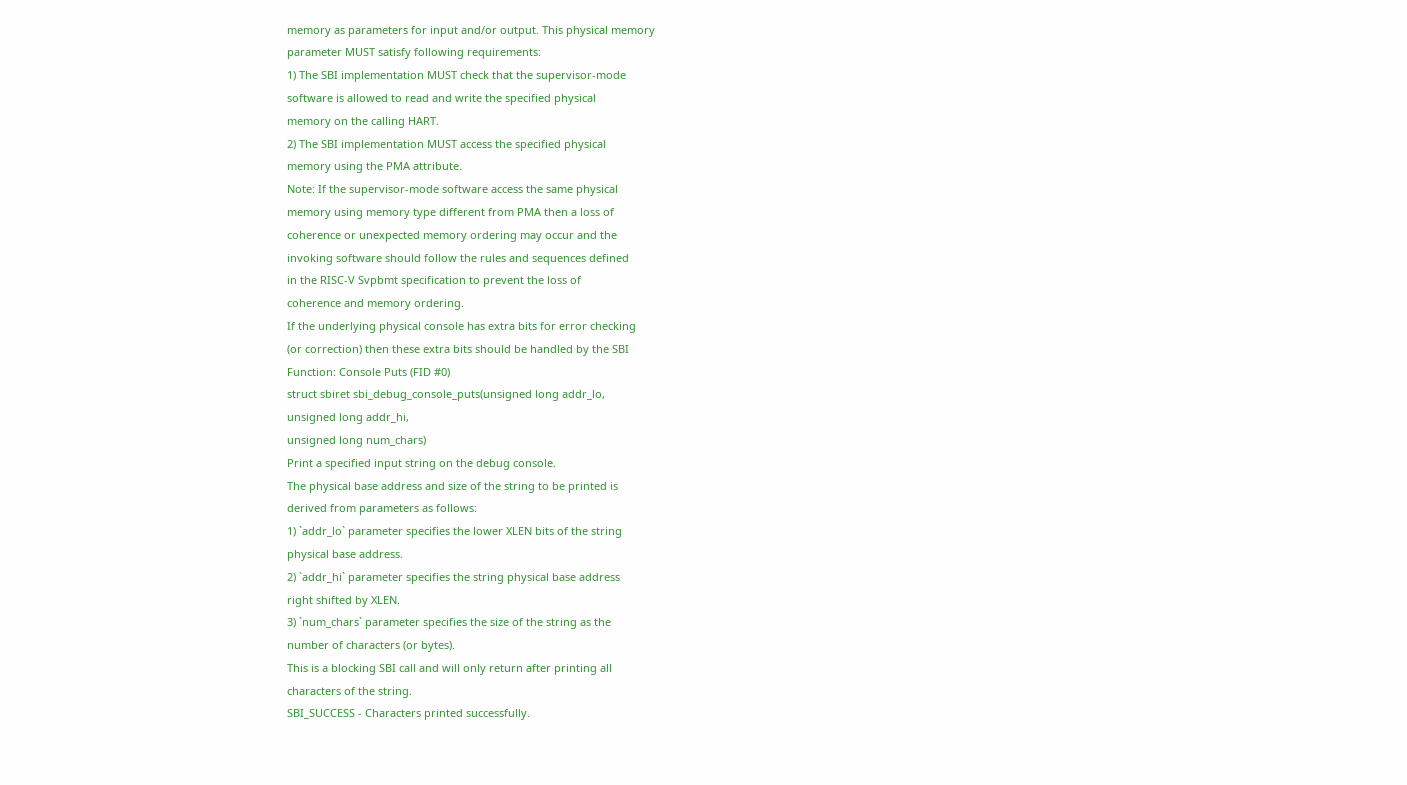memory as parameters for input and/or output. This physical memory
parameter MUST satisfy following requirements:
1) The SBI implementation MUST check that the supervisor-mode
software is allowed to read and write the specified physical
memory on the calling HART.
2) The SBI implementation MUST access the specified physical
memory using the PMA attribute.
Note: If the supervisor-mode software access the same physical
memory using memory type different from PMA then a loss of
coherence or unexpected memory ordering may occur and the
invoking software should follow the rules and sequences defined
in the RISC-V Svpbmt specification to prevent the loss of
coherence and memory ordering.
If the underlying physical console has extra bits for error checking
(or correction) then these extra bits should be handled by the SBI
Function: Console Puts (FID #0)
struct sbiret sbi_debug_console_puts(unsigned long addr_lo,
unsigned long addr_hi,
unsigned long num_chars)
Print a specified input string on the debug console.
The physical base address and size of the string to be printed is
derived from parameters as follows:
1) `addr_lo` parameter specifies the lower XLEN bits of the string
physical base address.
2) `addr_hi` parameter specifies the string physical base address
right shifted by XLEN.
3) `num_chars` parameter specifies the size of the string as the
number of characters (or bytes).
This is a blocking SBI call and will only return after printing all
characters of the string.
SBI_SUCCESS - Characters printed successfully.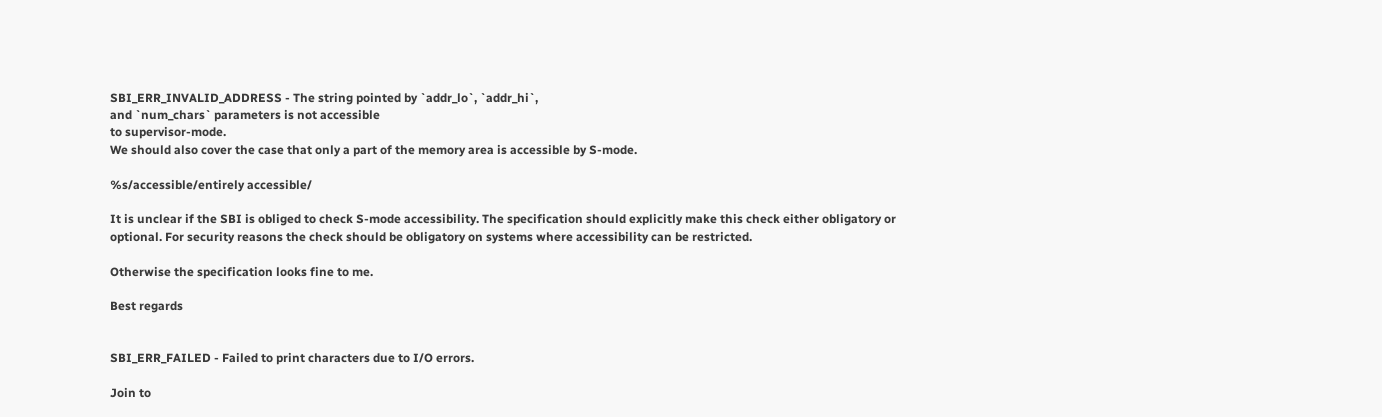SBI_ERR_INVALID_ADDRESS - The string pointed by `addr_lo`, `addr_hi`,
and `num_chars` parameters is not accessible
to supervisor-mode.
We should also cover the case that only a part of the memory area is accessible by S-mode.

%s/accessible/entirely accessible/

It is unclear if the SBI is obliged to check S-mode accessibility. The specification should explicitly make this check either obligatory or optional. For security reasons the check should be obligatory on systems where accessibility can be restricted.

Otherwise the specification looks fine to me.

Best regards


SBI_ERR_FAILED - Failed to print characters due to I/O errors.

Join to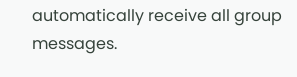automatically receive all group messages.